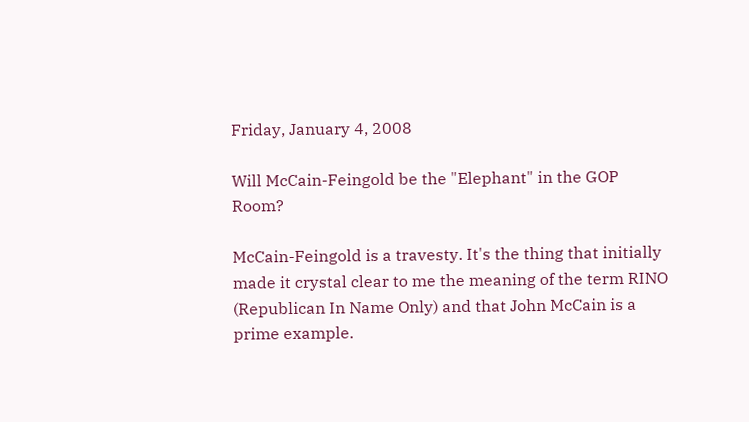Friday, January 4, 2008

Will McCain-Feingold be the "Elephant" in the GOP Room?

McCain-Feingold is a travesty. It's the thing that initially made it crystal clear to me the meaning of the term RINO (Republican In Name Only) and that John McCain is a prime example.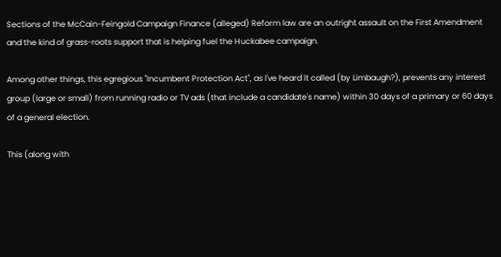Sections of the McCain-Feingold Campaign Finance (alleged) Reform law are an outright assault on the First Amendment and the kind of grass-roots support that is helping fuel the Huckabee campaign.

Among other things, this egregious "Incumbent Protection Act", as I've heard it called (by Limbaugh?), prevents any interest group (large or small) from running radio or TV ads (that include a candidate's name) within 30 days of a primary or 60 days of a general election.

This (along with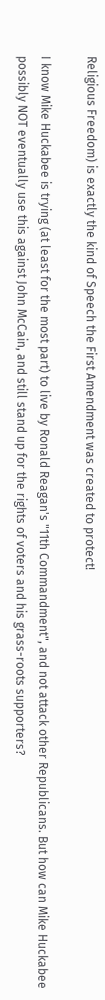Religious Freedom) is exactly the kind of Speech the First Amendment was created to protect!

I know Mike Huckabee is trying (at least for the most part) to live by Ronald Reagan's "11th Commandment", and not attack other Republicans. But how can Mike Huckabee possibly NOT eventually use this against John McCain, and still stand up for the rights of voters and his grass-roots supporters?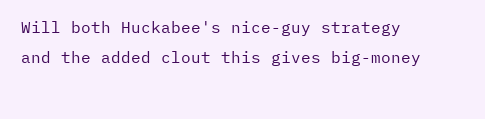Will both Huckabee's nice-guy strategy and the added clout this gives big-money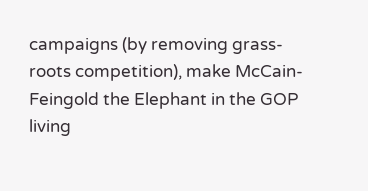campaigns (by removing grass-roots competition), make McCain-Feingold the Elephant in the GOP living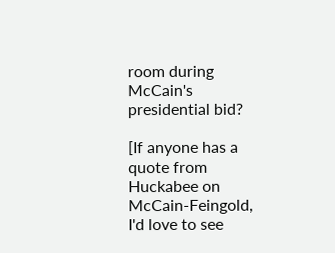room during McCain's presidential bid?

[If anyone has a quote from Huckabee on McCain-Feingold, I'd love to see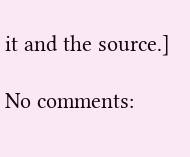it and the source.]

No comments: